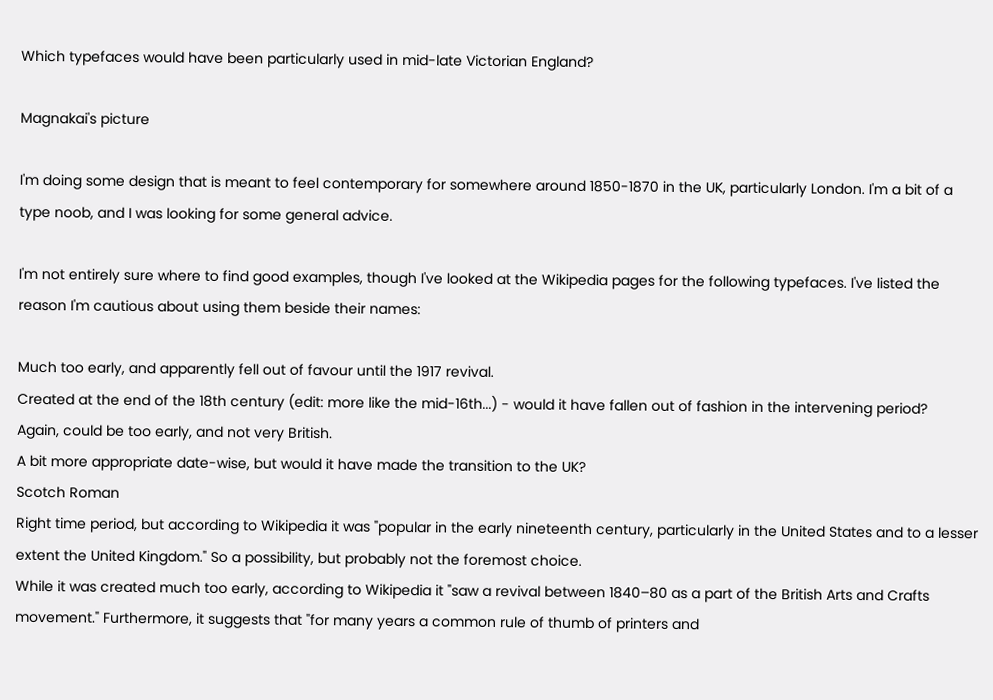Which typefaces would have been particularly used in mid-late Victorian England?

Magnakai's picture

I'm doing some design that is meant to feel contemporary for somewhere around 1850-1870 in the UK, particularly London. I'm a bit of a type noob, and I was looking for some general advice.

I'm not entirely sure where to find good examples, though I've looked at the Wikipedia pages for the following typefaces. I've listed the reason I'm cautious about using them beside their names:

Much too early, and apparently fell out of favour until the 1917 revival.
Created at the end of the 18th century (edit: more like the mid-16th...) - would it have fallen out of fashion in the intervening period?
Again, could be too early, and not very British.
A bit more appropriate date-wise, but would it have made the transition to the UK?
Scotch Roman
Right time period, but according to Wikipedia it was "popular in the early nineteenth century, particularly in the United States and to a lesser extent the United Kingdom." So a possibility, but probably not the foremost choice.
While it was created much too early, according to Wikipedia it "saw a revival between 1840–80 as a part of the British Arts and Crafts movement." Furthermore, it suggests that "for many years a common rule of thumb of printers and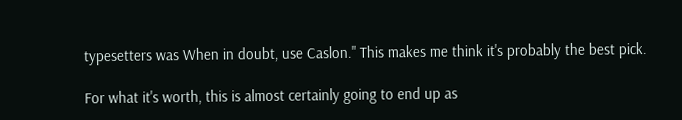typesetters was When in doubt, use Caslon." This makes me think it's probably the best pick.

For what it's worth, this is almost certainly going to end up as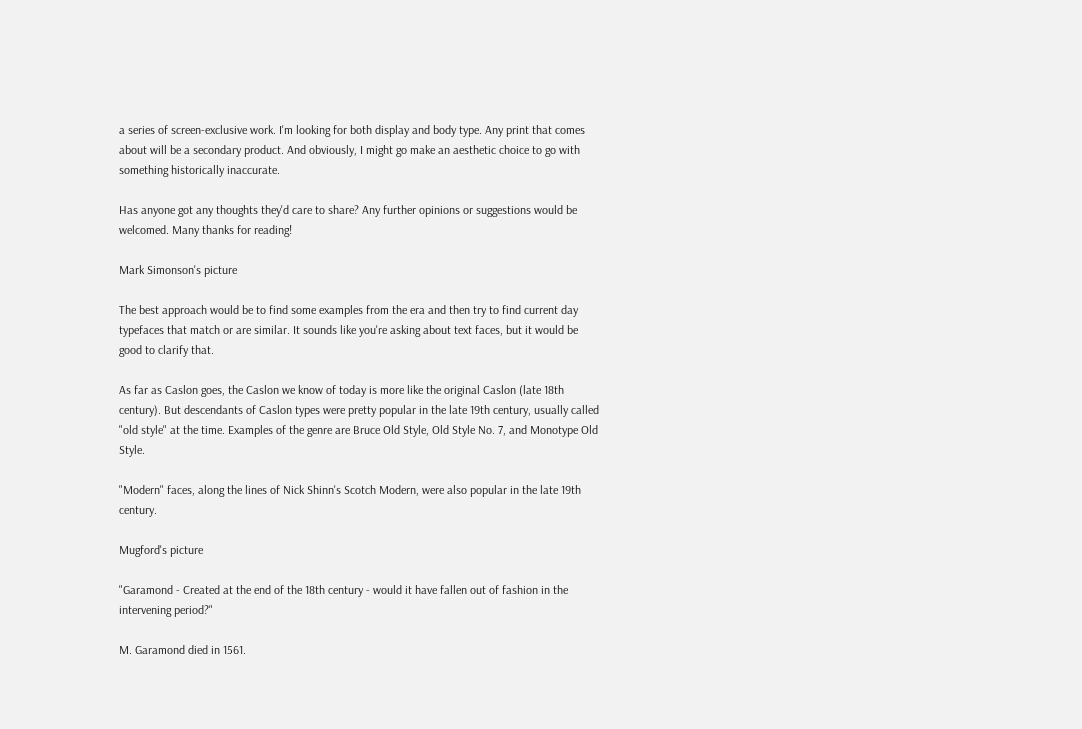a series of screen-exclusive work. I'm looking for both display and body type. Any print that comes about will be a secondary product. And obviously, I might go make an aesthetic choice to go with something historically inaccurate.

Has anyone got any thoughts they'd care to share? Any further opinions or suggestions would be welcomed. Many thanks for reading!

Mark Simonson's picture

The best approach would be to find some examples from the era and then try to find current day typefaces that match or are similar. It sounds like you're asking about text faces, but it would be good to clarify that.

As far as Caslon goes, the Caslon we know of today is more like the original Caslon (late 18th century). But descendants of Caslon types were pretty popular in the late 19th century, usually called "old style" at the time. Examples of the genre are Bruce Old Style, Old Style No. 7, and Monotype Old Style.

"Modern" faces, along the lines of Nick Shinn's Scotch Modern, were also popular in the late 19th century.

Mugford's picture

"Garamond - Created at the end of the 18th century - would it have fallen out of fashion in the intervening period?"

M. Garamond died in 1561.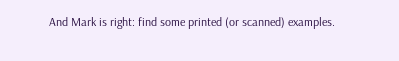And Mark is right: find some printed (or scanned) examples.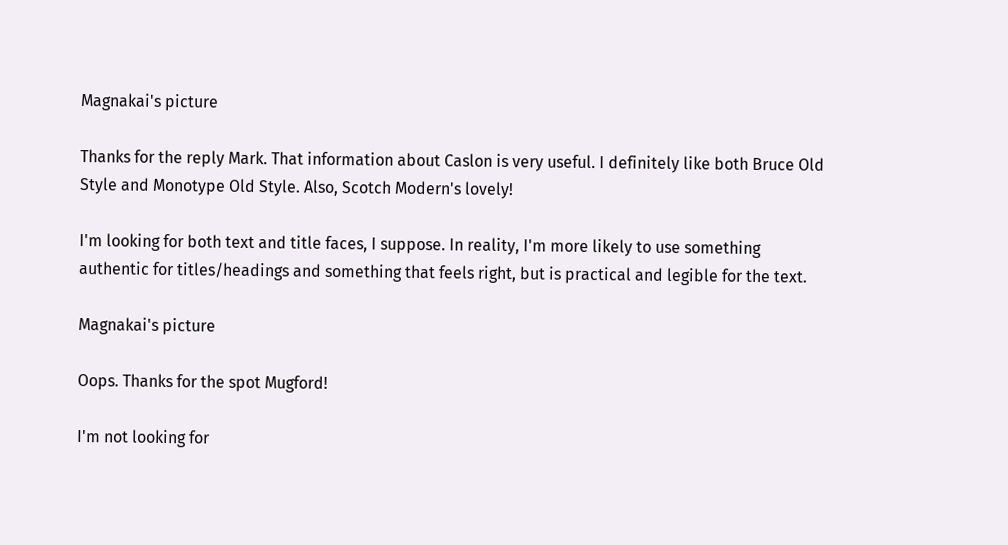Magnakai's picture

Thanks for the reply Mark. That information about Caslon is very useful. I definitely like both Bruce Old Style and Monotype Old Style. Also, Scotch Modern's lovely!

I'm looking for both text and title faces, I suppose. In reality, I'm more likely to use something authentic for titles/headings and something that feels right, but is practical and legible for the text.

Magnakai's picture

Oops. Thanks for the spot Mugford!

I'm not looking for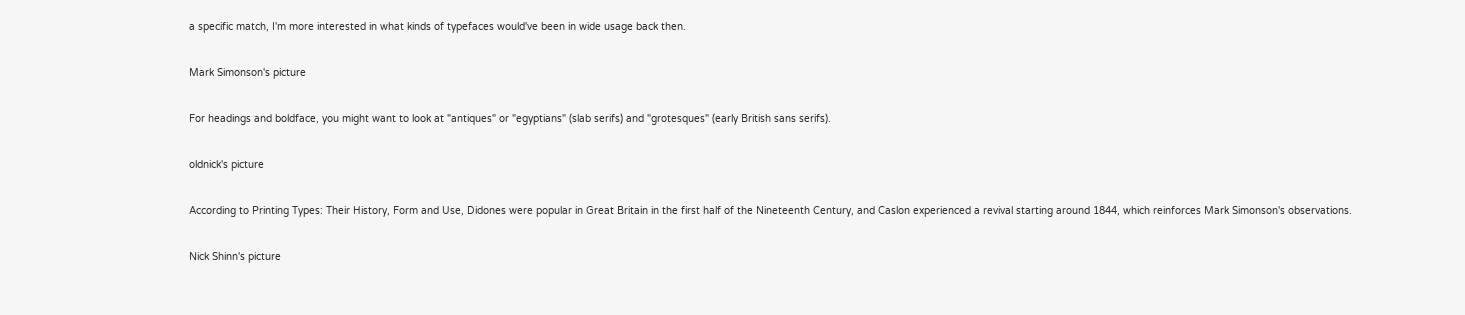a specific match, I'm more interested in what kinds of typefaces would've been in wide usage back then.

Mark Simonson's picture

For headings and boldface, you might want to look at "antiques" or "egyptians" (slab serifs) and "grotesques" (early British sans serifs).

oldnick's picture

According to Printing Types: Their History, Form and Use, Didones were popular in Great Britain in the first half of the Nineteenth Century, and Caslon experienced a revival starting around 1844, which reinforces Mark Simonson's observations.

Nick Shinn's picture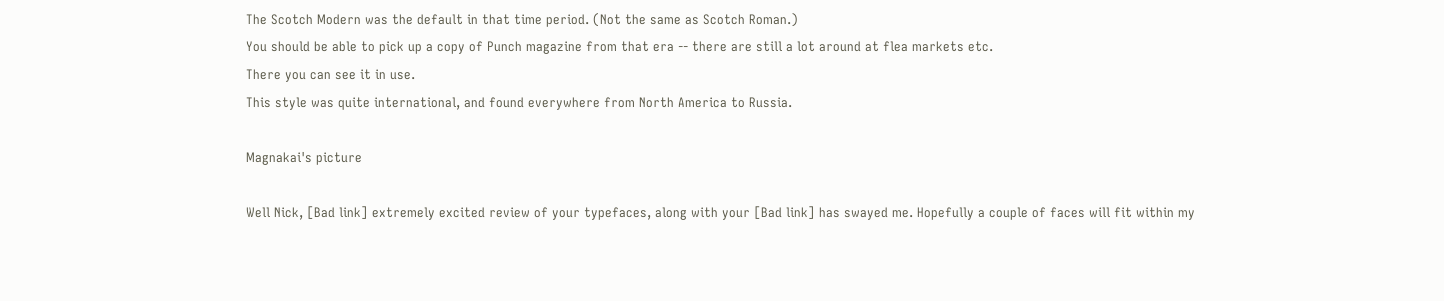The Scotch Modern was the default in that time period. (Not the same as Scotch Roman.)
You should be able to pick up a copy of Punch magazine from that era -- there are still a lot around at flea markets etc.
There you can see it in use.
This style was quite international, and found everywhere from North America to Russia.

Magnakai's picture

Well Nick, [Bad link] extremely excited review of your typefaces, along with your [Bad link] has swayed me. Hopefully a couple of faces will fit within my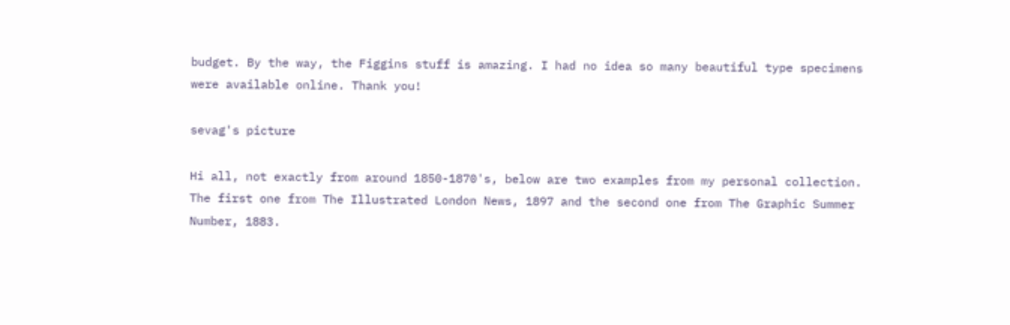budget. By the way, the Figgins stuff is amazing. I had no idea so many beautiful type specimens were available online. Thank you!

sevag's picture

Hi all, not exactly from around 1850-1870's, below are two examples from my personal collection. The first one from The Illustrated London News, 1897 and the second one from The Graphic Summer Number, 1883.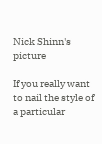Nick Shinn's picture

If you really want to nail the style of a particular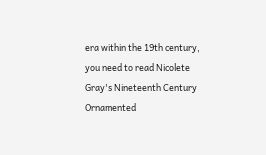era within the 19th century, you need to read Nicolete Gray's Nineteenth Century Ornamented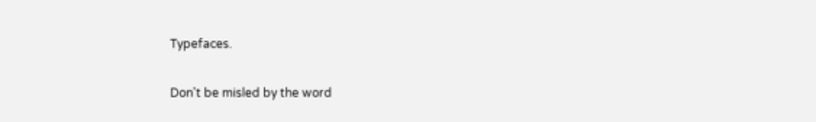Typefaces.

Don't be misled by the word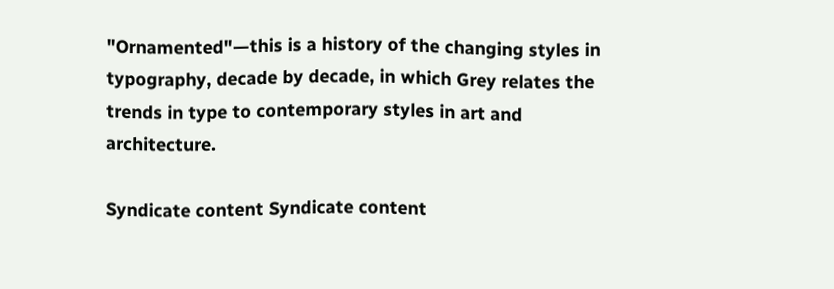"Ornamented"—this is a history of the changing styles in typography, decade by decade, in which Grey relates the trends in type to contemporary styles in art and architecture.

Syndicate content Syndicate content